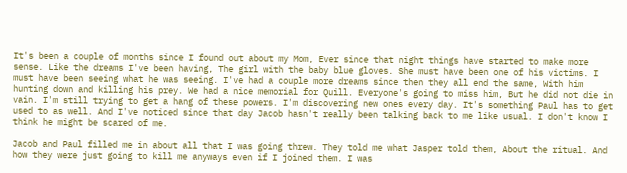It's been a couple of months since I found out about my Mom, Ever since that night things have started to make more sense. Like the dreams I've been having, The girl with the baby blue gloves. She must have been one of his victims. I must have been seeing what he was seeing. I've had a couple more dreams since then they all end the same, With him hunting down and killing his prey. We had a nice memorial for Quill. Everyone's going to miss him, But he did not die in vain. I'm still trying to get a hang of these powers. I'm discovering new ones every day. It's something Paul has to get used to as well. And I've noticed since that day Jacob hasn't really been talking back to me like usual. I don't know I think he might be scared of me.

Jacob and Paul filled me in about all that I was going threw. They told me what Jasper told them, About the ritual. And how they were just going to kill me anyways even if I joined them. I was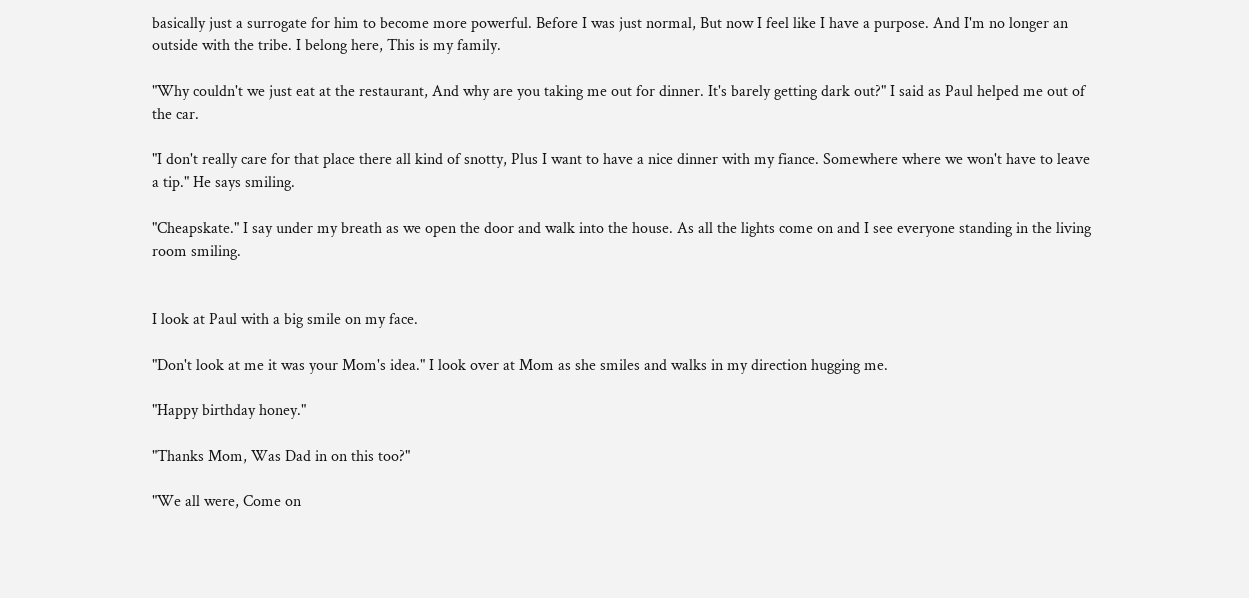basically just a surrogate for him to become more powerful. Before I was just normal, But now I feel like I have a purpose. And I'm no longer an outside with the tribe. I belong here, This is my family.

"Why couldn't we just eat at the restaurant, And why are you taking me out for dinner. It's barely getting dark out?" I said as Paul helped me out of the car.

"I don't really care for that place there all kind of snotty, Plus I want to have a nice dinner with my fiance. Somewhere where we won't have to leave a tip." He says smiling.

"Cheapskate." I say under my breath as we open the door and walk into the house. As all the lights come on and I see everyone standing in the living room smiling.


I look at Paul with a big smile on my face.

"Don't look at me it was your Mom's idea." I look over at Mom as she smiles and walks in my direction hugging me.

"Happy birthday honey."

"Thanks Mom, Was Dad in on this too?"

"We all were, Come on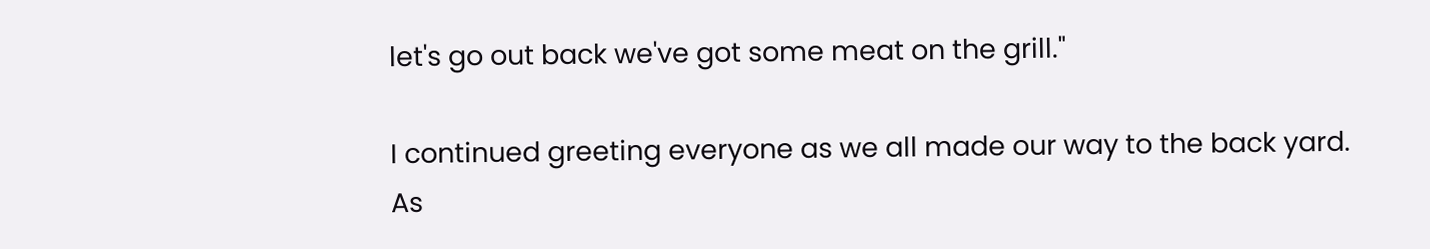let's go out back we've got some meat on the grill."

I continued greeting everyone as we all made our way to the back yard. As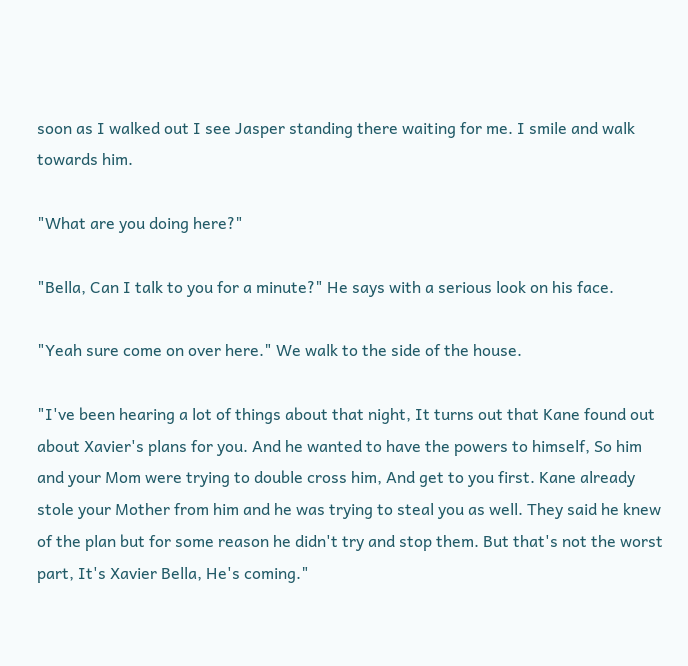soon as I walked out I see Jasper standing there waiting for me. I smile and walk towards him.

"What are you doing here?"

"Bella, Can I talk to you for a minute?" He says with a serious look on his face.

"Yeah sure come on over here." We walk to the side of the house.

"I've been hearing a lot of things about that night, It turns out that Kane found out about Xavier's plans for you. And he wanted to have the powers to himself, So him and your Mom were trying to double cross him, And get to you first. Kane already stole your Mother from him and he was trying to steal you as well. They said he knew of the plan but for some reason he didn't try and stop them. But that's not the worst part, It's Xavier Bella, He's coming."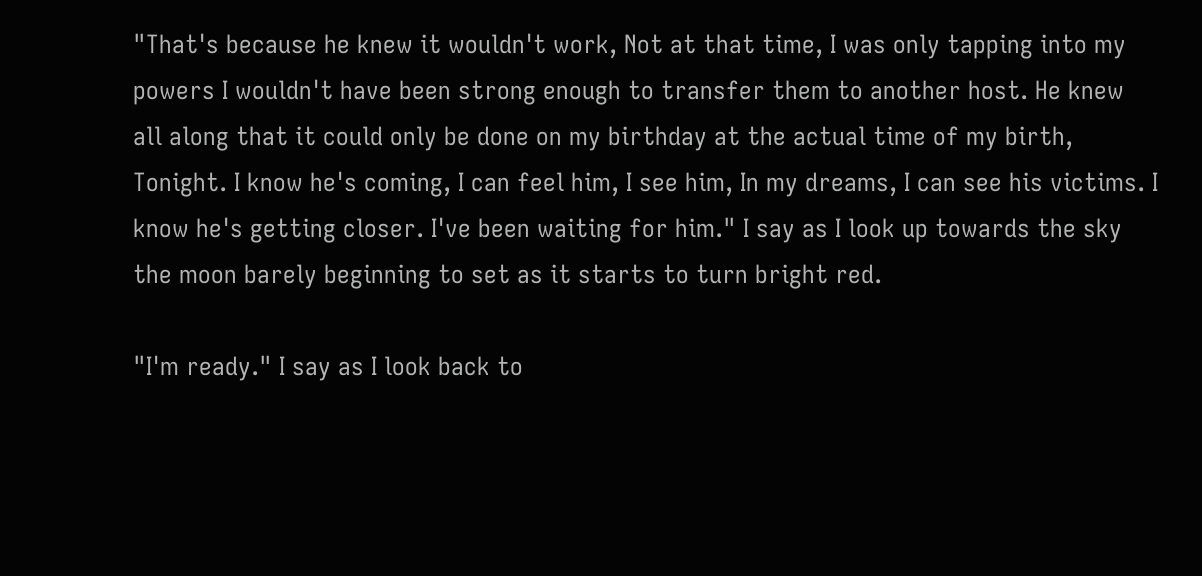"That's because he knew it wouldn't work, Not at that time, I was only tapping into my powers I wouldn't have been strong enough to transfer them to another host. He knew all along that it could only be done on my birthday at the actual time of my birth, Tonight. I know he's coming, I can feel him, I see him, In my dreams, I can see his victims. I know he's getting closer. I've been waiting for him." I say as I look up towards the sky the moon barely beginning to set as it starts to turn bright red.

"I'm ready." I say as I look back to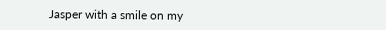Jasper with a smile on my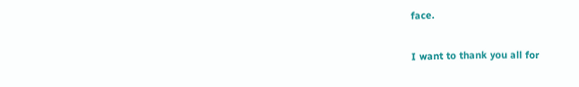face.

I want to thank you all for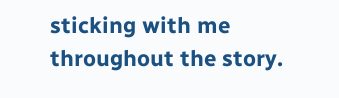sticking with me throughout the story.